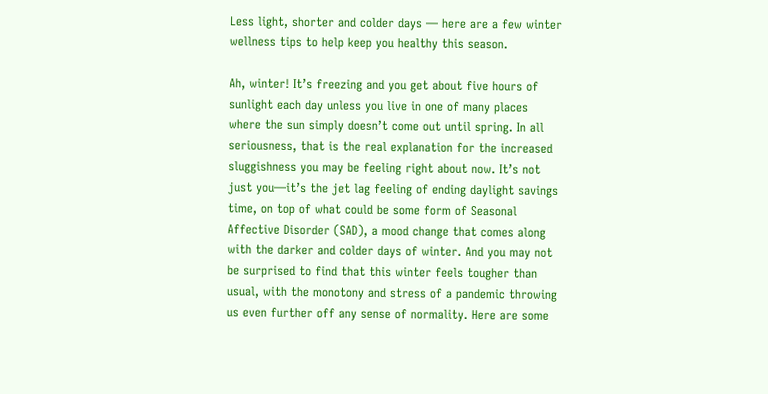Less light, shorter and colder days — here are a few winter wellness tips to help keep you healthy this season.

Ah, winter! It’s freezing and you get about five hours of sunlight each day unless you live in one of many places where the sun simply doesn’t come out until spring. In all seriousness, that is the real explanation for the increased sluggishness you may be feeling right about now. It’s not just you—it’s the jet lag feeling of ending daylight savings time, on top of what could be some form of Seasonal Affective Disorder (SAD), a mood change that comes along with the darker and colder days of winter. And you may not be surprised to find that this winter feels tougher than usual, with the monotony and stress of a pandemic throwing us even further off any sense of normality. Here are some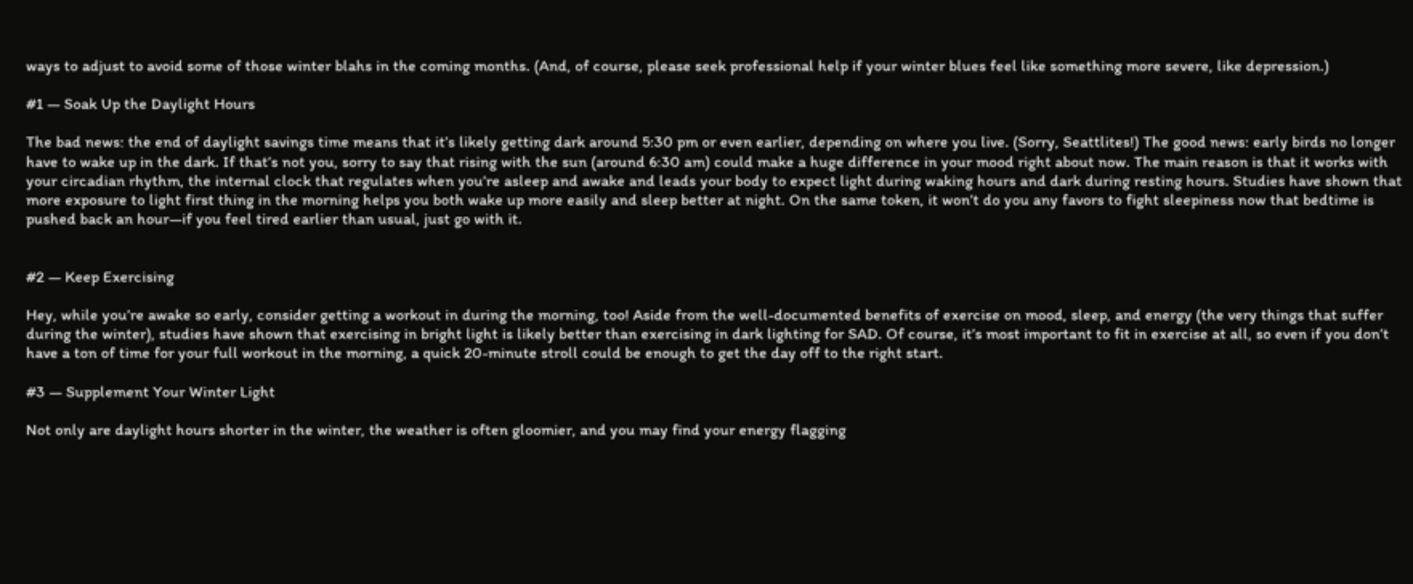ways to adjust to avoid some of those winter blahs in the coming months. (And, of course, please seek professional help if your winter blues feel like something more severe, like depression.)

#1 — Soak Up the Daylight Hours

The bad news: the end of daylight savings time means that it’s likely getting dark around 5:30 pm or even earlier, depending on where you live. (Sorry, Seattlites!) The good news: early birds no longer have to wake up in the dark. If that’s not you, sorry to say that rising with the sun (around 6:30 am) could make a huge difference in your mood right about now. The main reason is that it works with your circadian rhythm, the internal clock that regulates when you’re asleep and awake and leads your body to expect light during waking hours and dark during resting hours. Studies have shown that more exposure to light first thing in the morning helps you both wake up more easily and sleep better at night. On the same token, it won’t do you any favors to fight sleepiness now that bedtime is pushed back an hour—if you feel tired earlier than usual, just go with it.


#2 — Keep Exercising

Hey, while you’re awake so early, consider getting a workout in during the morning, too! Aside from the well-documented benefits of exercise on mood, sleep, and energy (the very things that suffer during the winter), studies have shown that exercising in bright light is likely better than exercising in dark lighting for SAD. Of course, it’s most important to fit in exercise at all, so even if you don’t have a ton of time for your full workout in the morning, a quick 20-minute stroll could be enough to get the day off to the right start.

#3 — Supplement Your Winter Light

Not only are daylight hours shorter in the winter, the weather is often gloomier, and you may find your energy flagging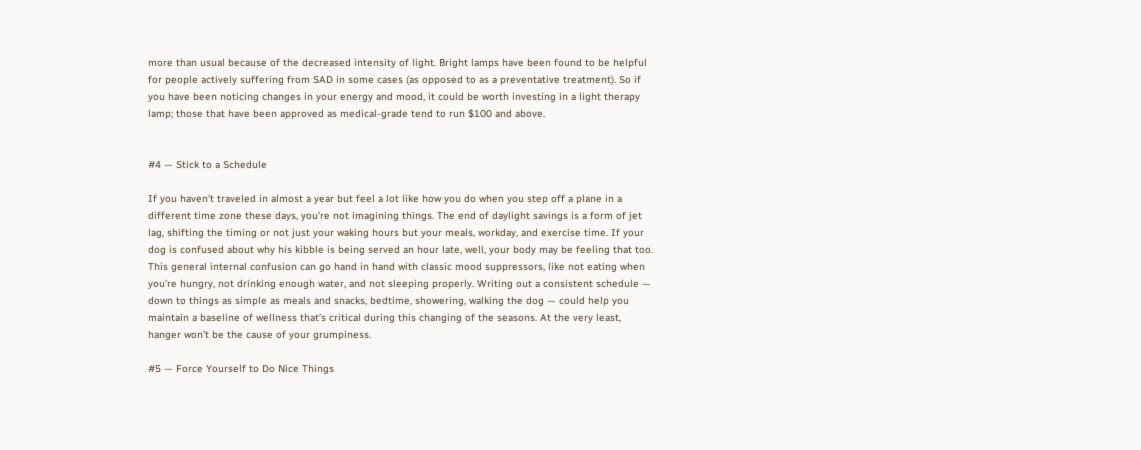more than usual because of the decreased intensity of light. Bright lamps have been found to be helpful for people actively suffering from SAD in some cases (as opposed to as a preventative treatment). So if you have been noticing changes in your energy and mood, it could be worth investing in a light therapy lamp; those that have been approved as medical-grade tend to run $100 and above.


#4 — Stick to a Schedule

If you haven’t traveled in almost a year but feel a lot like how you do when you step off a plane in a different time zone these days, you’re not imagining things. The end of daylight savings is a form of jet lag, shifting the timing or not just your waking hours but your meals, workday, and exercise time. If your dog is confused about why his kibble is being served an hour late, well, your body may be feeling that too. This general internal confusion can go hand in hand with classic mood suppressors, like not eating when you’re hungry, not drinking enough water, and not sleeping properly. Writing out a consistent schedule — down to things as simple as meals and snacks, bedtime, showering, walking the dog — could help you maintain a baseline of wellness that’s critical during this changing of the seasons. At the very least, hanger won’t be the cause of your grumpiness.

#5 — Force Yourself to Do Nice Things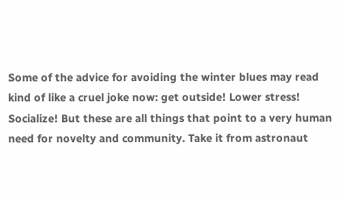Some of the advice for avoiding the winter blues may read kind of like a cruel joke now: get outside! Lower stress! Socialize! But these are all things that point to a very human need for novelty and community. Take it from astronaut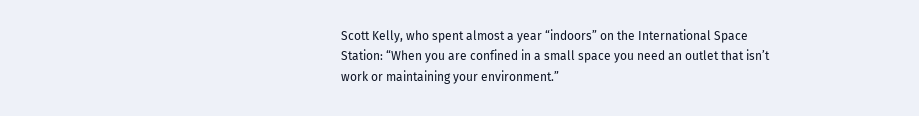Scott Kelly, who spent almost a year “indoors” on the International Space Station: “When you are confined in a small space you need an outlet that isn’t work or maintaining your environment.”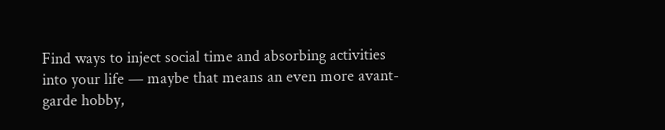Find ways to inject social time and absorbing activities into your life — maybe that means an even more avant-garde hobby,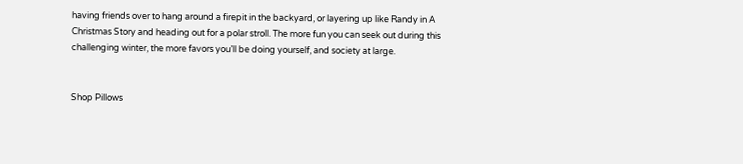having friends over to hang around a firepit in the backyard, or layering up like Randy in A Christmas Story and heading out for a polar stroll. The more fun you can seek out during this challenging winter, the more favors you’ll be doing yourself, and society at large.


Shop Pillows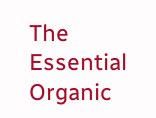The Essential Organic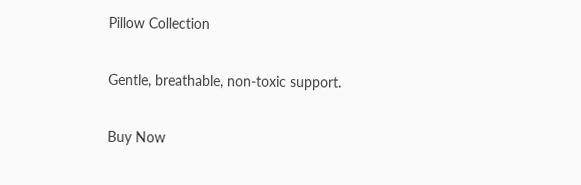Pillow Collection

Gentle, breathable, non-toxic support.

Buy Now